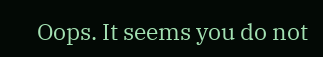Oops. It seems you do not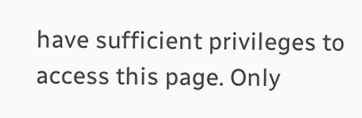have sufficient privileges to access this page. Only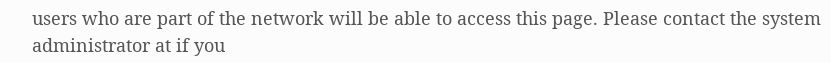users who are part of the network will be able to access this page. Please contact the system administrator at if you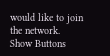would like to join the network.
Show Buttons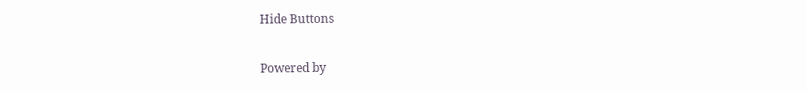Hide Buttons

Powered by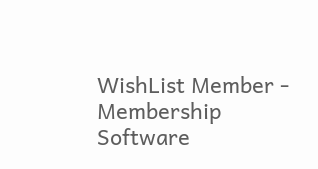WishList Member - Membership Software